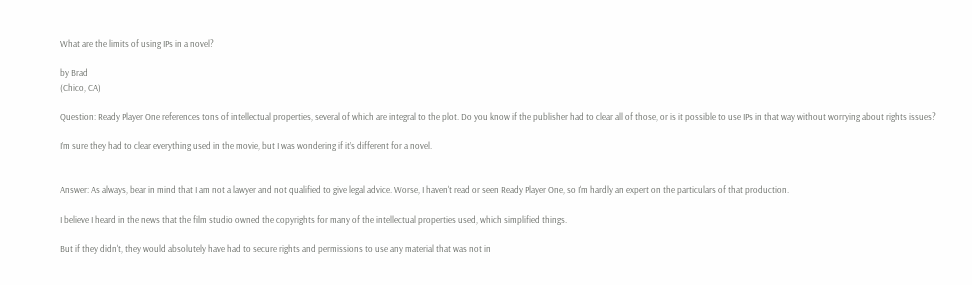What are the limits of using IPs in a novel?

by Brad
(Chico, CA)

Question: Ready Player One references tons of intellectual properties, several of which are integral to the plot. Do you know if the publisher had to clear all of those, or is it possible to use IPs in that way without worrying about rights issues?

I’m sure they had to clear everything used in the movie, but I was wondering if it’s different for a novel.


Answer: As always, bear in mind that I am not a lawyer and not qualified to give legal advice. Worse, I haven't read or seen Ready Player One, so I'm hardly an expert on the particulars of that production.

I believe I heard in the news that the film studio owned the copyrights for many of the intellectual properties used, which simplified things.

But if they didn't, they would absolutely have had to secure rights and permissions to use any material that was not in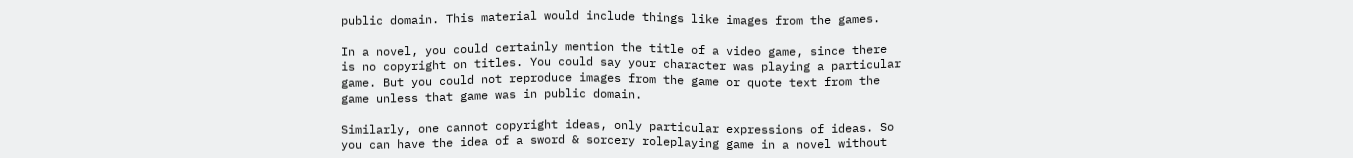public domain. This material would include things like images from the games.

In a novel, you could certainly mention the title of a video game, since there is no copyright on titles. You could say your character was playing a particular game. But you could not reproduce images from the game or quote text from the game unless that game was in public domain.

Similarly, one cannot copyright ideas, only particular expressions of ideas. So you can have the idea of a sword & sorcery roleplaying game in a novel without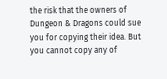the risk that the owners of Dungeon & Dragons could sue you for copying their idea. But you cannot copy any of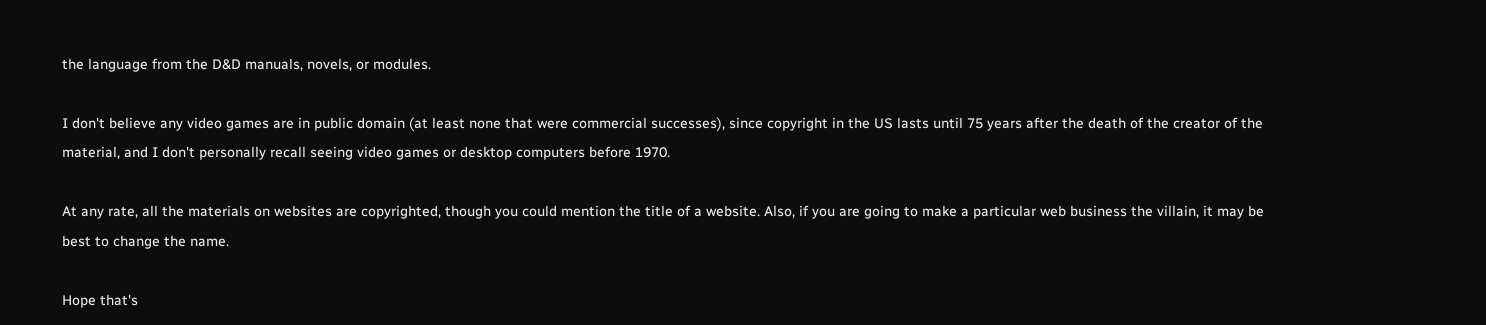the language from the D&D manuals, novels, or modules.

I don't believe any video games are in public domain (at least none that were commercial successes), since copyright in the US lasts until 75 years after the death of the creator of the material, and I don't personally recall seeing video games or desktop computers before 1970.

At any rate, all the materials on websites are copyrighted, though you could mention the title of a website. Also, if you are going to make a particular web business the villain, it may be best to change the name.

Hope that's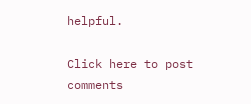helpful.

Click here to post comments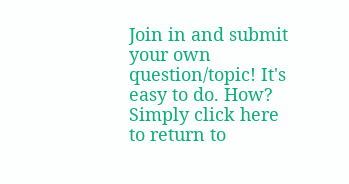Join in and submit your own question/topic! It's easy to do. How? Simply click here to return to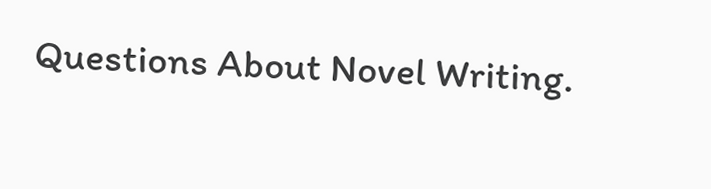Questions About Novel Writing.